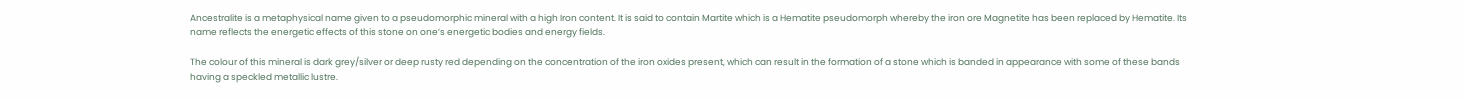Ancestralite is a metaphysical name given to a pseudomorphic mineral with a high Iron content. It is said to contain Martite which is a Hematite pseudomorph whereby the iron ore Magnetite has been replaced by Hematite. Its name reflects the energetic effects of this stone on one’s energetic bodies and energy fields.

The colour of this mineral is dark grey/silver or deep rusty red depending on the concentration of the iron oxides present, which can result in the formation of a stone which is banded in appearance with some of these bands having a speckled metallic lustre.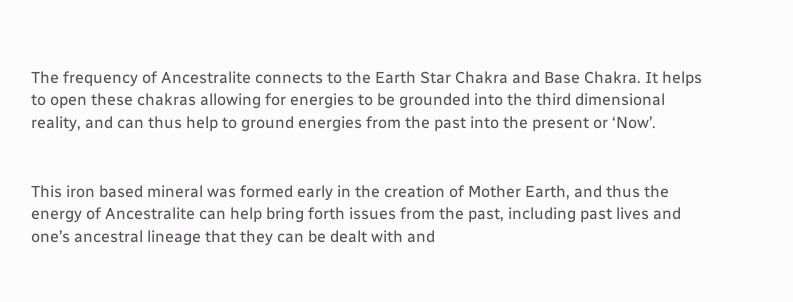The frequency of Ancestralite connects to the Earth Star Chakra and Base Chakra. It helps to open these chakras allowing for energies to be grounded into the third dimensional reality, and can thus help to ground energies from the past into the present or ‘Now’.


This iron based mineral was formed early in the creation of Mother Earth, and thus the energy of Ancestralite can help bring forth issues from the past, including past lives and one’s ancestral lineage that they can be dealt with and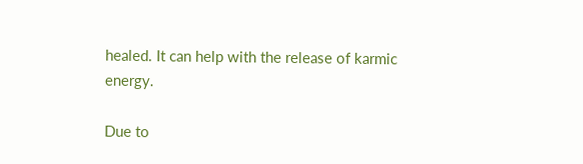healed. It can help with the release of karmic energy.

Due to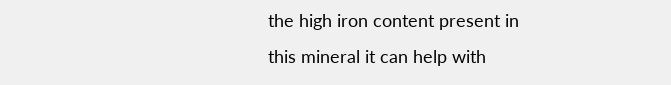the high iron content present in this mineral it can help with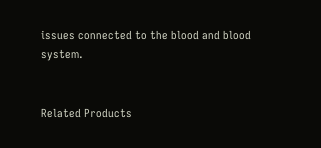issues connected to the blood and blood system.


Related Products